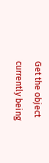Get the object currently being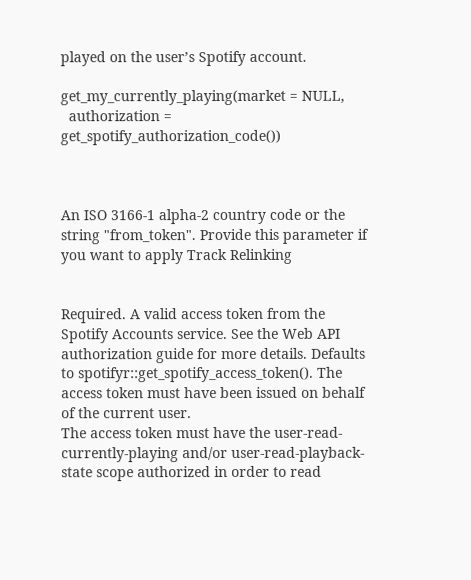played on the user’s Spotify account.

get_my_currently_playing(market = NULL,
  authorization = get_spotify_authorization_code())



An ISO 3166-1 alpha-2 country code or the string "from_token". Provide this parameter if you want to apply Track Relinking


Required. A valid access token from the Spotify Accounts service. See the Web API authorization guide for more details. Defaults to spotifyr::get_spotify_access_token(). The access token must have been issued on behalf of the current user.
The access token must have the user-read-currently-playing and/or user-read-playback-state scope authorized in order to read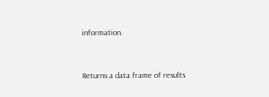information.


Returns a data frame of results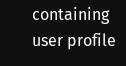containing user profile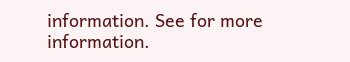information. See for more information.